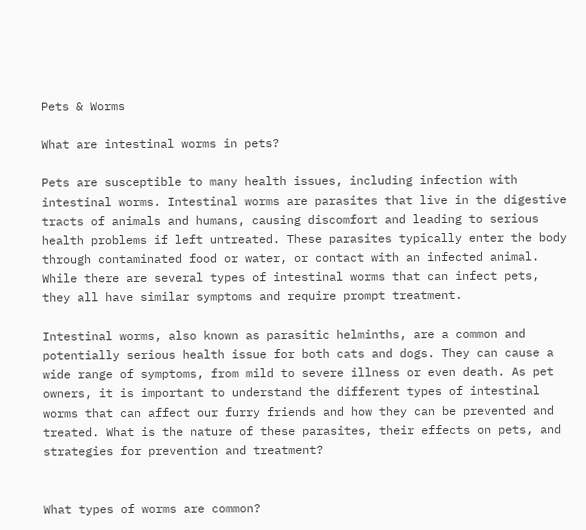Pets & Worms

What are intestinal worms in pets?

Pets are susceptible to many health issues, including infection with intestinal worms. Intestinal worms are parasites that live in the digestive tracts of animals and humans, causing discomfort and leading to serious health problems if left untreated. These parasites typically enter the body through contaminated food or water, or contact with an infected animal. While there are several types of intestinal worms that can infect pets, they all have similar symptoms and require prompt treatment.

Intestinal worms, also known as parasitic helminths, are a common and potentially serious health issue for both cats and dogs. They can cause a wide range of symptoms, from mild to severe illness or even death. As pet owners, it is important to understand the different types of intestinal worms that can affect our furry friends and how they can be prevented and treated. What is the nature of these parasites, their effects on pets, and strategies for prevention and treatment?


What types of worms are common?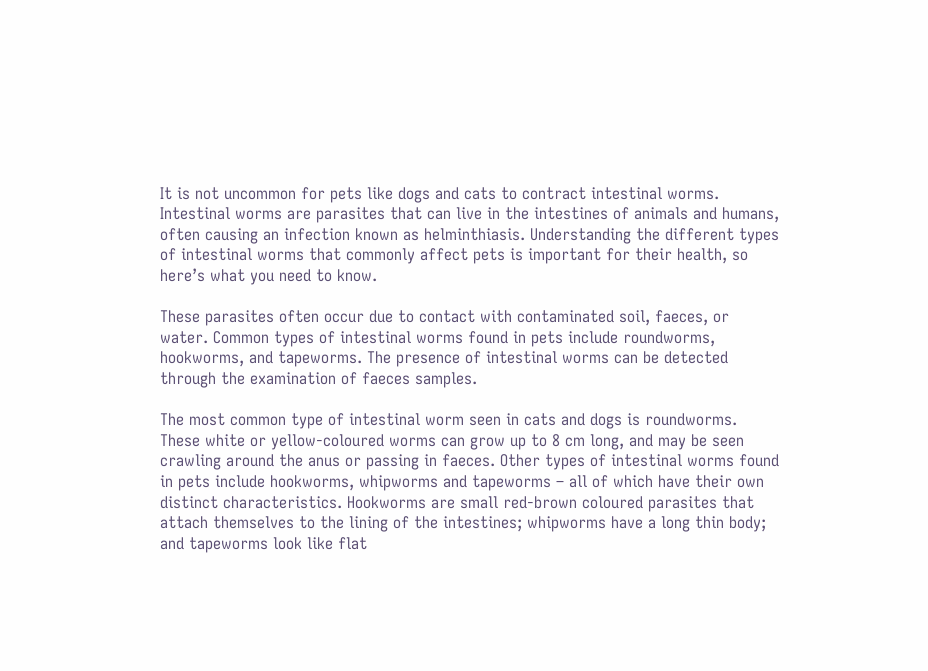It is not uncommon for pets like dogs and cats to contract intestinal worms. Intestinal worms are parasites that can live in the intestines of animals and humans, often causing an infection known as helminthiasis. Understanding the different types of intestinal worms that commonly affect pets is important for their health, so here’s what you need to know.

These parasites often occur due to contact with contaminated soil, faeces, or water. Common types of intestinal worms found in pets include roundworms, hookworms, and tapeworms. The presence of intestinal worms can be detected through the examination of faeces samples.

The most common type of intestinal worm seen in cats and dogs is roundworms. These white or yellow-coloured worms can grow up to 8 cm long, and may be seen crawling around the anus or passing in faeces. Other types of intestinal worms found in pets include hookworms, whipworms and tapeworms – all of which have their own distinct characteristics. Hookworms are small red-brown coloured parasites that attach themselves to the lining of the intestines; whipworms have a long thin body; and tapeworms look like flat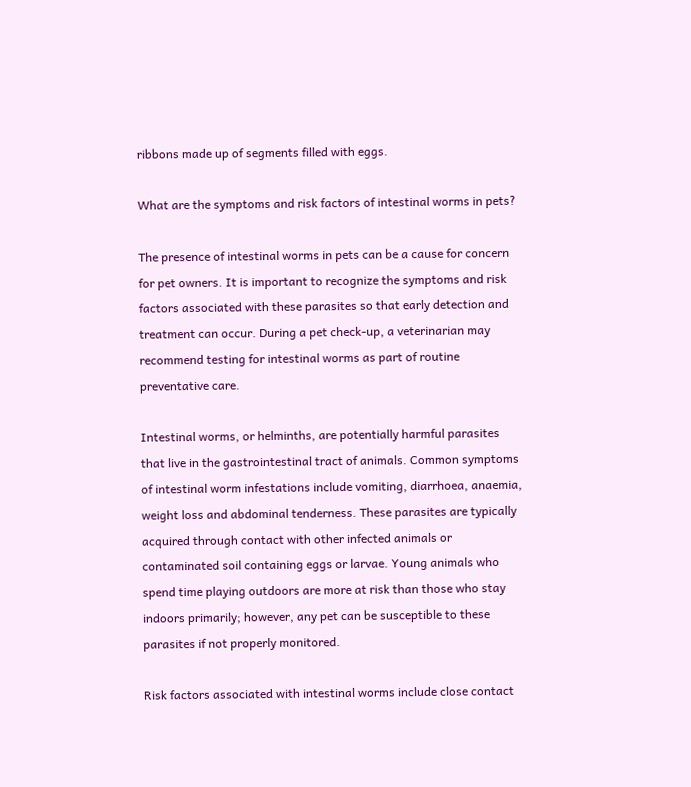ribbons made up of segments filled with eggs.

What are the symptoms and risk factors of intestinal worms in pets?

The presence of intestinal worms in pets can be a cause for concern for pet owners. It is important to recognize the symptoms and risk factors associated with these parasites so that early detection and treatment can occur. During a pet check-up, a veterinarian may recommend testing for intestinal worms as part of routine preventative care.

Intestinal worms, or helminths, are potentially harmful parasites that live in the gastrointestinal tract of animals. Common symptoms of intestinal worm infestations include vomiting, diarrhoea, anaemia, weight loss and abdominal tenderness. These parasites are typically acquired through contact with other infected animals or contaminated soil containing eggs or larvae. Young animals who spend time playing outdoors are more at risk than those who stay indoors primarily; however, any pet can be susceptible to these parasites if not properly monitored.

Risk factors associated with intestinal worms include close contact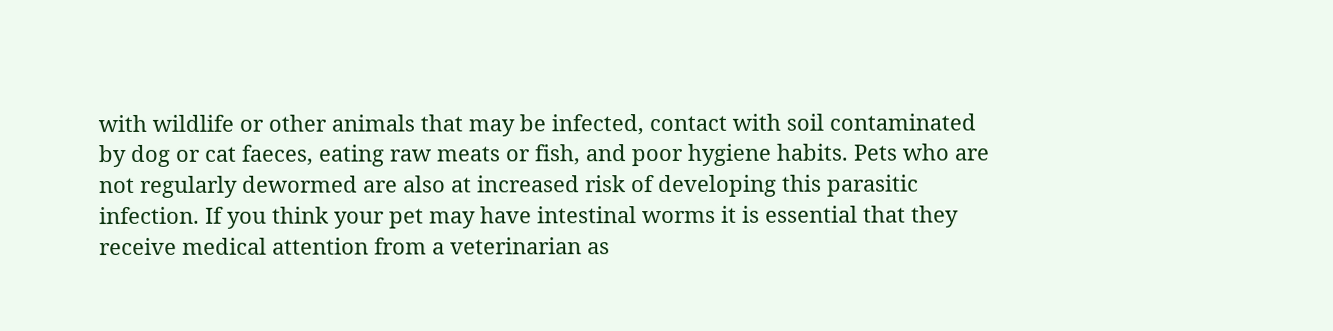with wildlife or other animals that may be infected, contact with soil contaminated by dog or cat faeces, eating raw meats or fish, and poor hygiene habits. Pets who are not regularly dewormed are also at increased risk of developing this parasitic infection. If you think your pet may have intestinal worms it is essential that they receive medical attention from a veterinarian as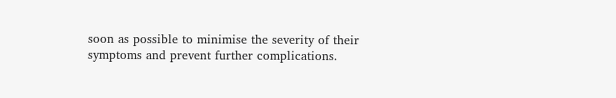soon as possible to minimise the severity of their symptoms and prevent further complications.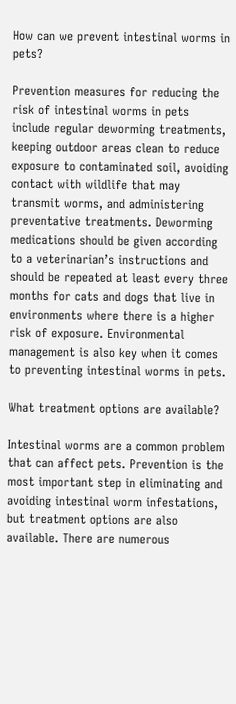How can we prevent intestinal worms in pets?

Prevention measures for reducing the risk of intestinal worms in pets include regular deworming treatments, keeping outdoor areas clean to reduce exposure to contaminated soil, avoiding contact with wildlife that may transmit worms, and administering preventative treatments. Deworming medications should be given according to a veterinarian’s instructions and should be repeated at least every three months for cats and dogs that live in environments where there is a higher risk of exposure. Environmental management is also key when it comes to preventing intestinal worms in pets.

What treatment options are available?

Intestinal worms are a common problem that can affect pets. Prevention is the most important step in eliminating and avoiding intestinal worm infestations, but treatment options are also available. There are numerous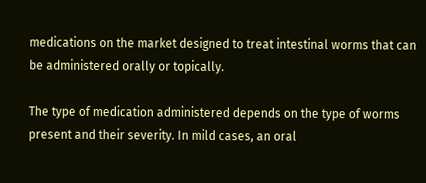medications on the market designed to treat intestinal worms that can be administered orally or topically.

The type of medication administered depends on the type of worms present and their severity. In mild cases, an oral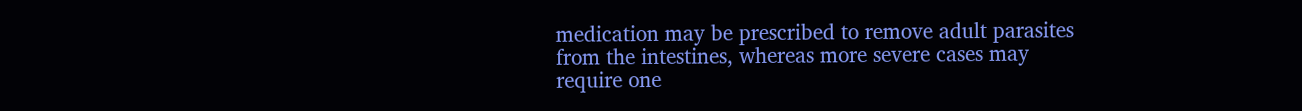medication may be prescribed to remove adult parasites from the intestines, whereas more severe cases may require one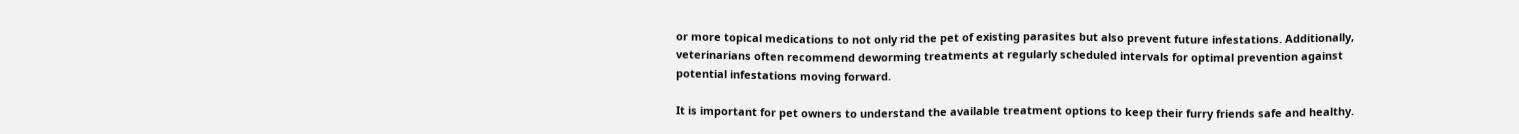or more topical medications to not only rid the pet of existing parasites but also prevent future infestations. Additionally, veterinarians often recommend deworming treatments at regularly scheduled intervals for optimal prevention against potential infestations moving forward.

It is important for pet owners to understand the available treatment options to keep their furry friends safe and healthy.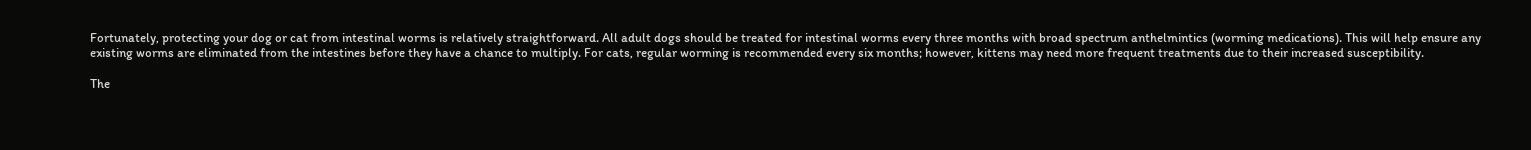Fortunately, protecting your dog or cat from intestinal worms is relatively straightforward. All adult dogs should be treated for intestinal worms every three months with broad spectrum anthelmintics (worming medications). This will help ensure any existing worms are eliminated from the intestines before they have a chance to multiply. For cats, regular worming is recommended every six months; however, kittens may need more frequent treatments due to their increased susceptibility.

The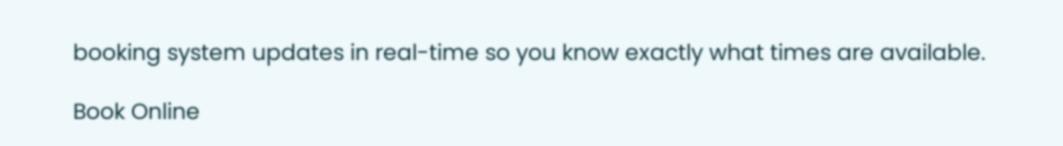booking system updates in real-time so you know exactly what times are available.

Book Online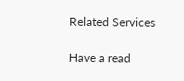Related Services

Have a read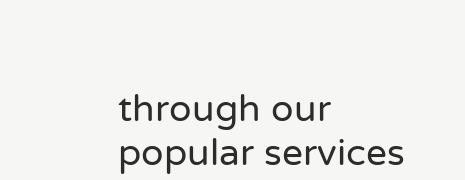through our popular services